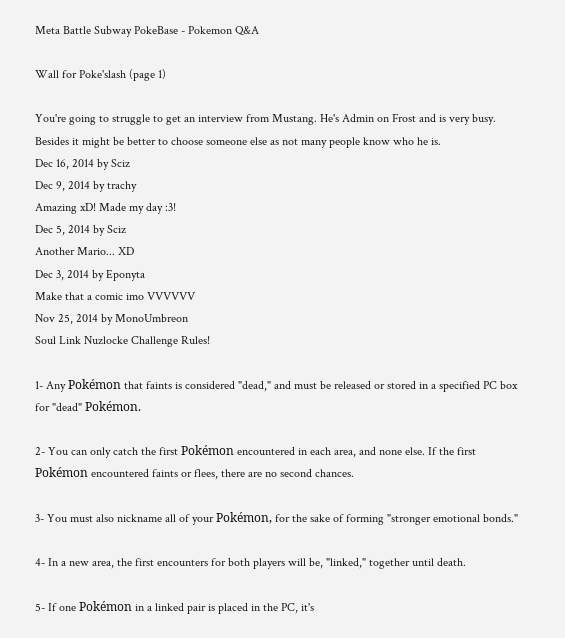Meta Battle Subway PokeBase - Pokemon Q&A

Wall for Poke'slash (page 1)

You're going to struggle to get an interview from Mustang. He's Admin on Frost and is very busy. Besides it might be better to choose someone else as not many people know who he is.
Dec 16, 2014 by Sciz
Dec 9, 2014 by trachy
Amazing xD! Made my day :3!
Dec 5, 2014 by Sciz
Another Mario... XD
Dec 3, 2014 by Eponyta
Make that a comic imo VVVVVV
Nov 25, 2014 by MonoUmbreon
Soul Link Nuzlocke Challenge Rules!

1- Any Pokémon that faints is considered "dead," and must be released or stored in a specified PC box for "dead" Pokémon.

2- You can only catch the first Pokémon encountered in each area, and none else. If the first Pokémon encountered faints or flees, there are no second chances.

3- You must also nickname all of your Pokémon, for the sake of forming "stronger emotional bonds."

4- In a new area, the first encounters for both players will be, "linked," together until death.

5- If one Pokémon in a linked pair is placed in the PC, it's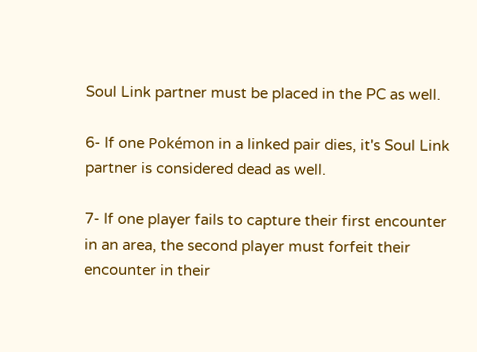Soul Link partner must be placed in the PC as well.

6- If one Pokémon in a linked pair dies, it's Soul Link partner is considered dead as well.

7- If one player fails to capture their first encounter in an area, the second player must forfeit their encounter in their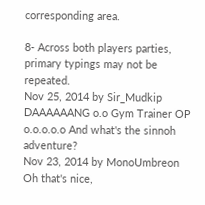corresponding area.

8- Across both players parties, primary typings may not be repeated.
Nov 25, 2014 by Sir_Mudkip
DAAAAAANG o.o Gym Trainer OP o.o.o.o.o And what's the sinnoh adventure?
Nov 23, 2014 by MonoUmbreon
Oh that's nice,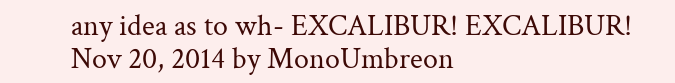any idea as to wh- EXCALIBUR! EXCALIBUR!
Nov 20, 2014 by MonoUmbreon